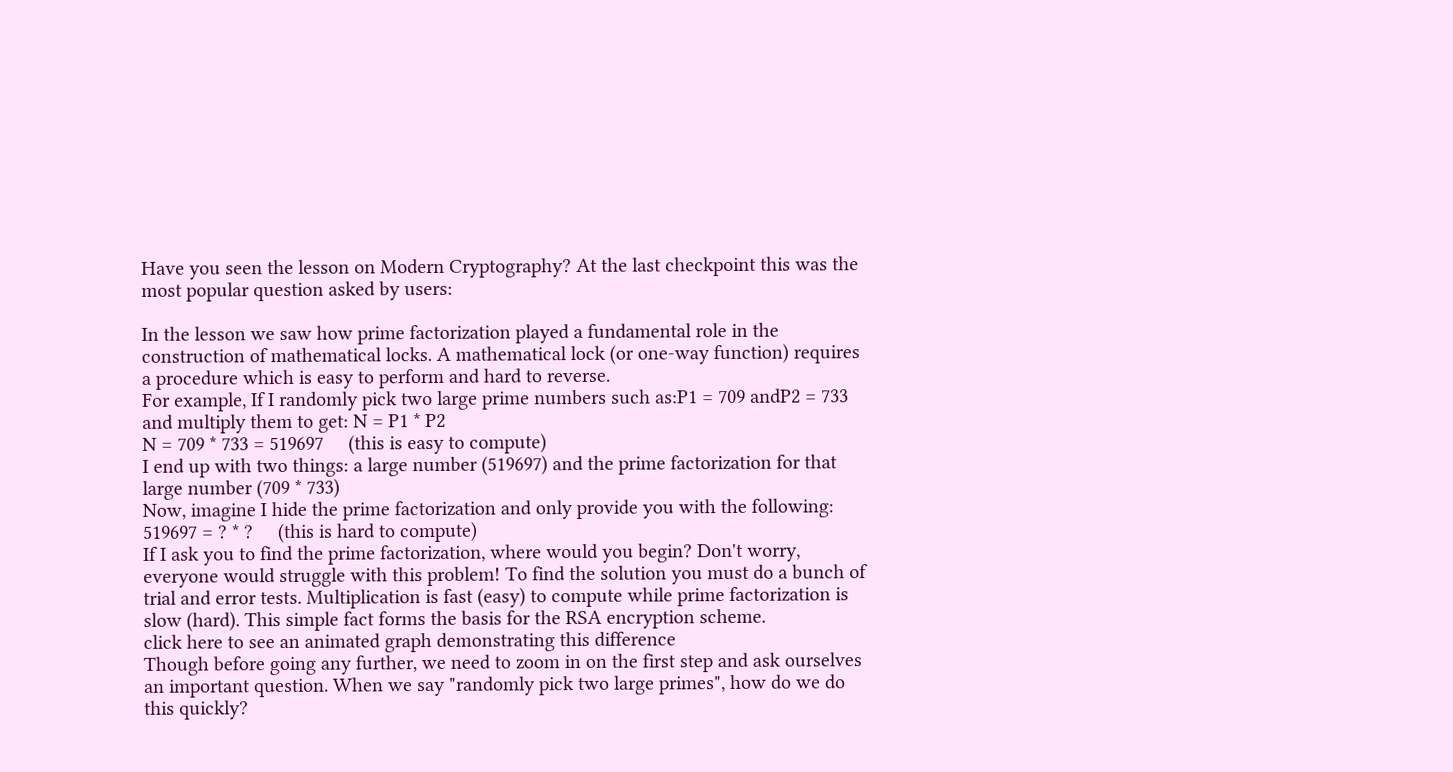Have you seen the lesson on Modern Cryptography? At the last checkpoint this was the most popular question asked by users:

In the lesson we saw how prime factorization played a fundamental role in the construction of mathematical locks. A mathematical lock (or one-way function) requires a procedure which is easy to perform and hard to reverse.
For example, If I randomly pick two large prime numbers such as:P1 = 709 andP2 = 733
and multiply them to get: N = P1 * P2
N = 709 * 733 = 519697     (this is easy to compute)
I end up with two things: a large number (519697) and the prime factorization for that large number (709 * 733)
Now, imagine I hide the prime factorization and only provide you with the following:
519697 = ? * ?     (this is hard to compute)
If I ask you to find the prime factorization, where would you begin? Don't worry, everyone would struggle with this problem! To find the solution you must do a bunch of trial and error tests. Multiplication is fast (easy) to compute while prime factorization is slow (hard). This simple fact forms the basis for the RSA encryption scheme.
click here to see an animated graph demonstrating this difference
Though before going any further, we need to zoom in on the first step and ask ourselves an important question. When we say "randomly pick two large primes", how do we do this quickly?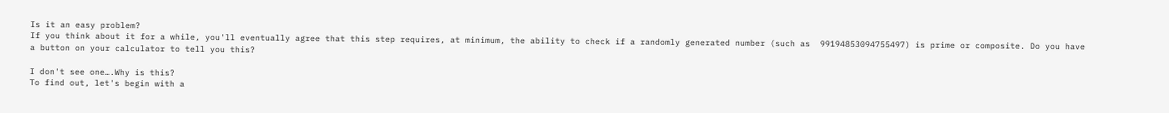Is it an easy problem?
If you think about it for a while, you'll eventually agree that this step requires, at minimum, the ability to check if a randomly generated number (such as  99194853094755497) is prime or composite. Do you have a button on your calculator to tell you this?

I don't see one….Why is this?
To find out, let's begin with a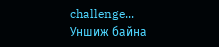challenge...
Уншиж байна